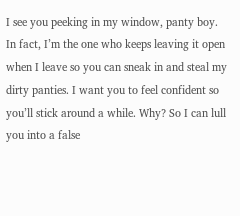I see you peeking in my window, panty boy. In fact, I’m the one who keeps leaving it open when I leave so you can sneak in and steal my dirty panties. I want you to feel confident so you’ll stick around a while. Why? So I can lull you into a false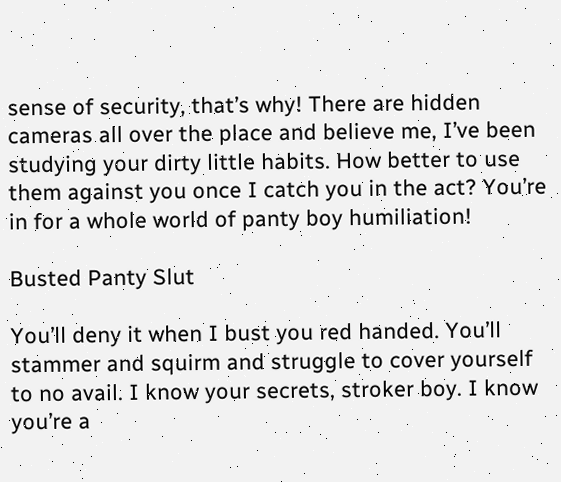sense of security, that’s why! There are hidden cameras all over the place and believe me, I’ve been studying your dirty little habits. How better to use them against you once I catch you in the act? You’re in for a whole world of panty boy humiliation!

Busted Panty Slut

You’ll deny it when I bust you red handed. You’ll stammer and squirm and struggle to cover yourself to no avail. I know your secrets, stroker boy. I know you’re a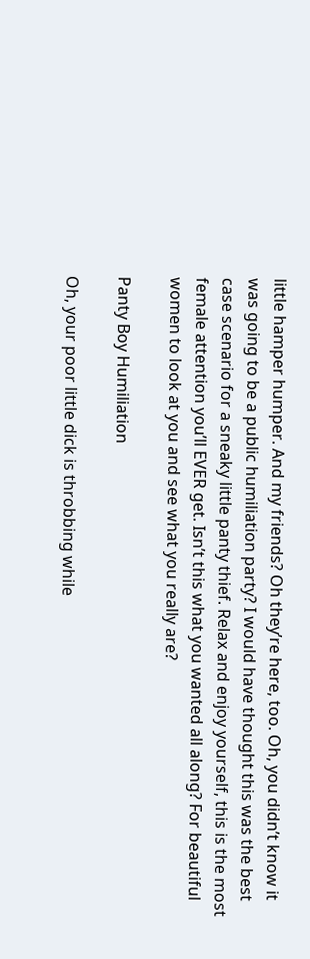little hamper humper. And my friends? Oh they’re here, too. Oh, you didn’t know it was going to be a public humiliation party? I would have thought this was the best case scenario for a sneaky little panty thief. Relax and enjoy yourself, this is the most female attention you’ll EVER get. Isn’t this what you wanted all along? For beautiful women to look at you and see what you really are?

Panty Boy Humiliation

Oh, your poor little dick is throbbing while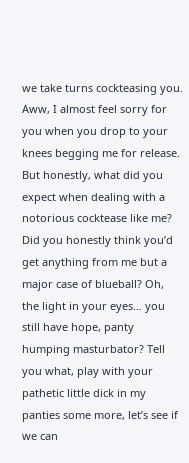we take turns cockteasing you. Aww, I almost feel sorry for you when you drop to your knees begging me for release. But honestly, what did you expect when dealing with a notorious cocktease like me? Did you honestly think you’d get anything from me but a major case of blueball? Oh, the light in your eyes… you still have hope, panty humping masturbator? Tell you what, play with your pathetic little dick in my panties some more, let’s see if we can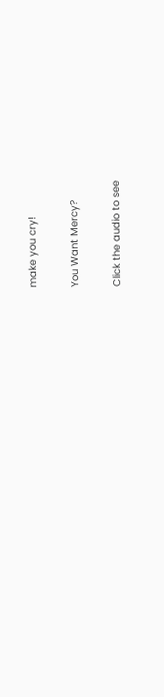make you cry!

You Want Mercy?

Click the audio to see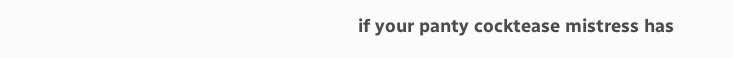if your panty cocktease mistress has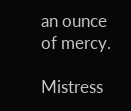an ounce of mercy.

Mistress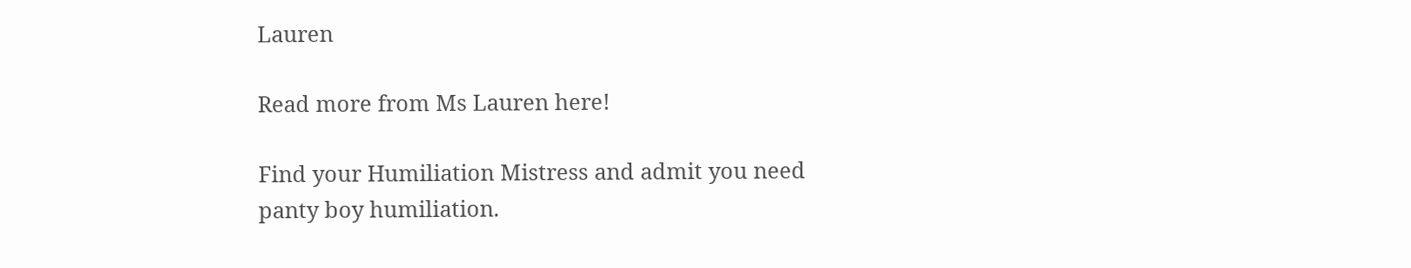Lauren

Read more from Ms Lauren here!

Find your Humiliation Mistress and admit you need panty boy humiliation.